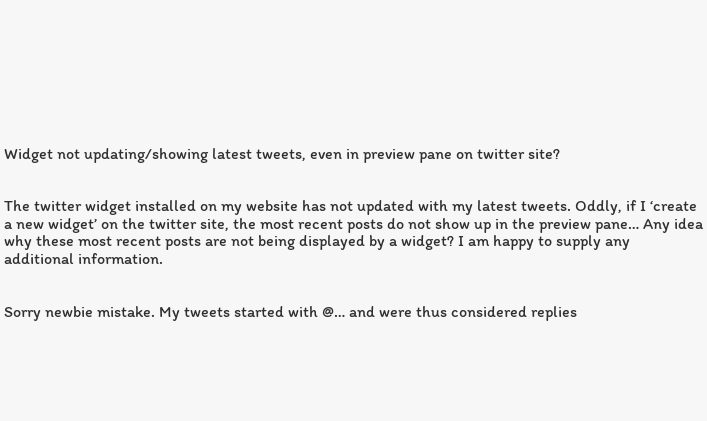Widget not updating/showing latest tweets, even in preview pane on twitter site?


The twitter widget installed on my website has not updated with my latest tweets. Oddly, if I ‘create a new widget’ on the twitter site, the most recent posts do not show up in the preview pane… Any idea why these most recent posts are not being displayed by a widget? I am happy to supply any additional information.


Sorry newbie mistake. My tweets started with @… and were thus considered replies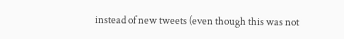instead of new tweets (even though this was not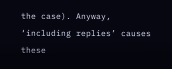the case). Anyway, ‘including replies’ causes these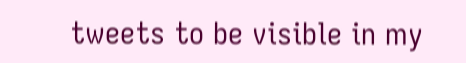tweets to be visible in my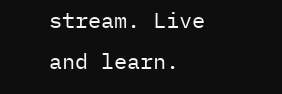stream. Live and learn.